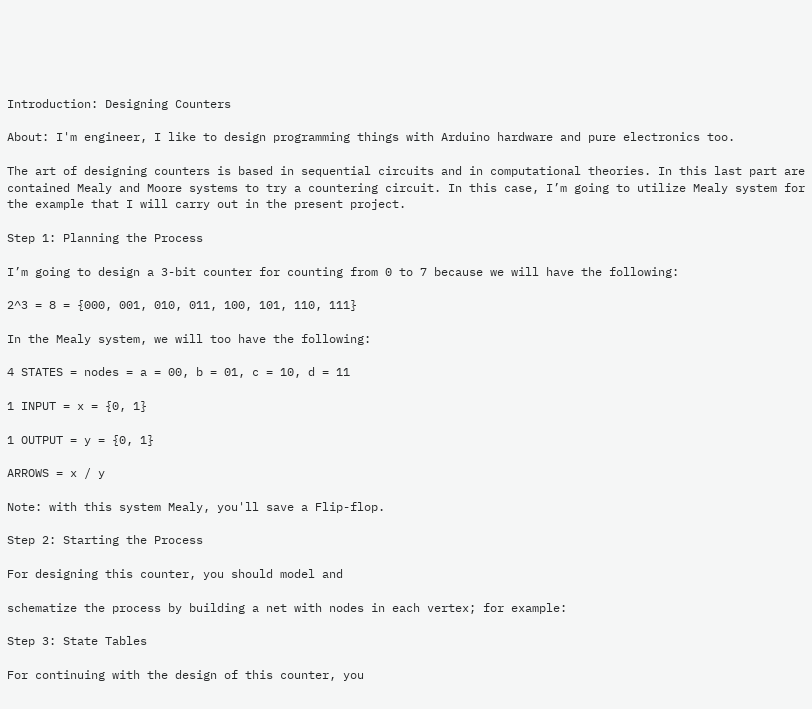Introduction: Designing Counters

About: I'm engineer, I like to design programming things with Arduino hardware and pure electronics too.

The art of designing counters is based in sequential circuits and in computational theories. In this last part are contained Mealy and Moore systems to try a countering circuit. In this case, I’m going to utilize Mealy system for the example that I will carry out in the present project.

Step 1: Planning the Process

I’m going to design a 3-bit counter for counting from 0 to 7 because we will have the following:

2^3 = 8 = {000, 001, 010, 011, 100, 101, 110, 111}

In the Mealy system, we will too have the following:

4 STATES = nodes = a = 00, b = 01, c = 10, d = 11

1 INPUT = x = {0, 1}

1 OUTPUT = y = {0, 1}

ARROWS = x / y

Note: with this system Mealy, you'll save a Flip-flop.

Step 2: Starting the Process

For designing this counter, you should model and

schematize the process by building a net with nodes in each vertex; for example:

Step 3: State Tables

For continuing with the design of this counter, you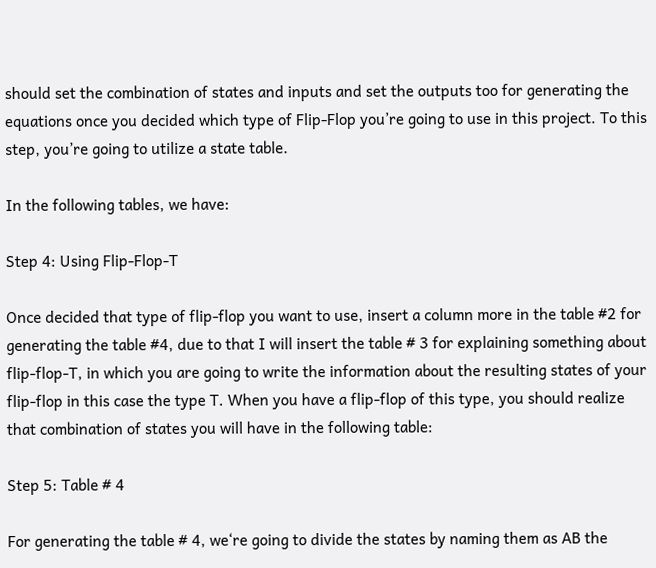should set the combination of states and inputs and set the outputs too for generating the equations once you decided which type of Flip-Flop you’re going to use in this project. To this step, you’re going to utilize a state table.

In the following tables, we have:

Step 4: Using Flip-Flop-T

Once decided that type of flip-flop you want to use, insert a column more in the table #2 for generating the table #4, due to that I will insert the table # 3 for explaining something about flip-flop-T, in which you are going to write the information about the resulting states of your flip-flop in this case the type T. When you have a flip-flop of this type, you should realize that combination of states you will have in the following table:

Step 5: Table # 4

For generating the table # 4, we‘re going to divide the states by naming them as AB the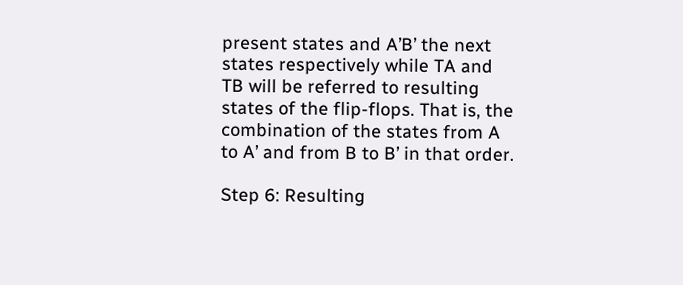present states and A’B’ the next states respectively while TA and TB will be referred to resulting states of the flip-flops. That is, the combination of the states from A to A’ and from B to B’ in that order.

Step 6: Resulting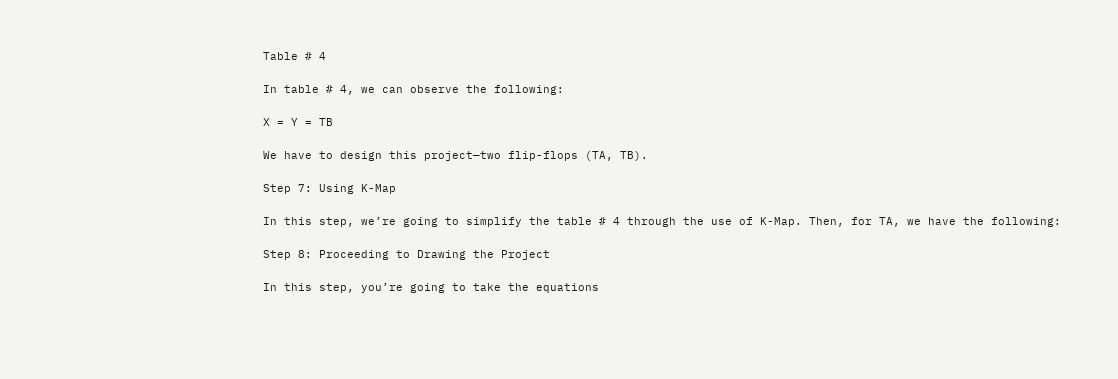Table # 4

In table # 4, we can observe the following:

X = Y = TB

We have to design this project—two flip-flops (TA, TB).

Step 7: Using K-Map

In this step, we’re going to simplify the table # 4 through the use of K-Map. Then, for TA, we have the following:

Step 8: Proceeding to Drawing the Project

In this step, you’re going to take the equations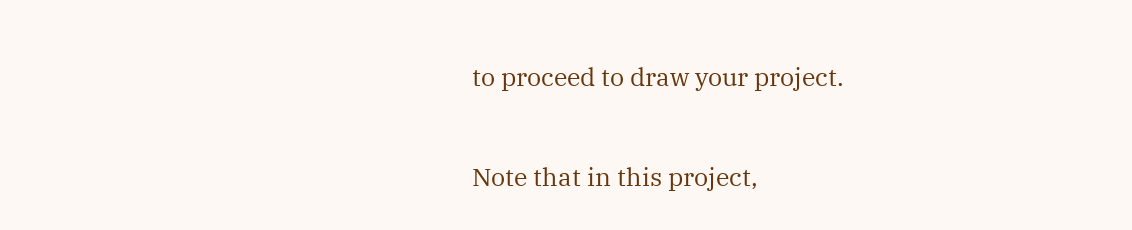to proceed to draw your project.

Note that in this project,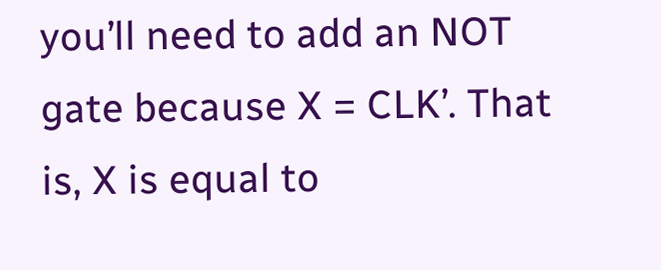you’ll need to add an NOT gate because X = CLK’. That is, X is equal to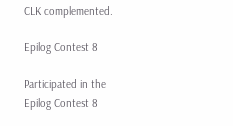CLK complemented.

Epilog Contest 8

Participated in the
Epilog Contest 8